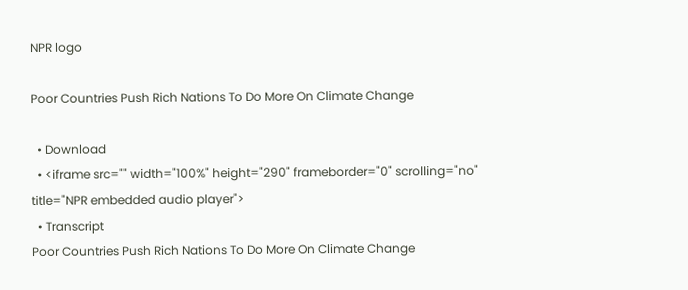NPR logo

Poor Countries Push Rich Nations To Do More On Climate Change

  • Download
  • <iframe src="" width="100%" height="290" frameborder="0" scrolling="no" title="NPR embedded audio player">
  • Transcript
Poor Countries Push Rich Nations To Do More On Climate Change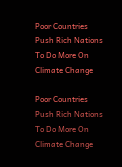Poor Countries Push Rich Nations To Do More On Climate Change

Poor Countries Push Rich Nations To Do More On Climate Change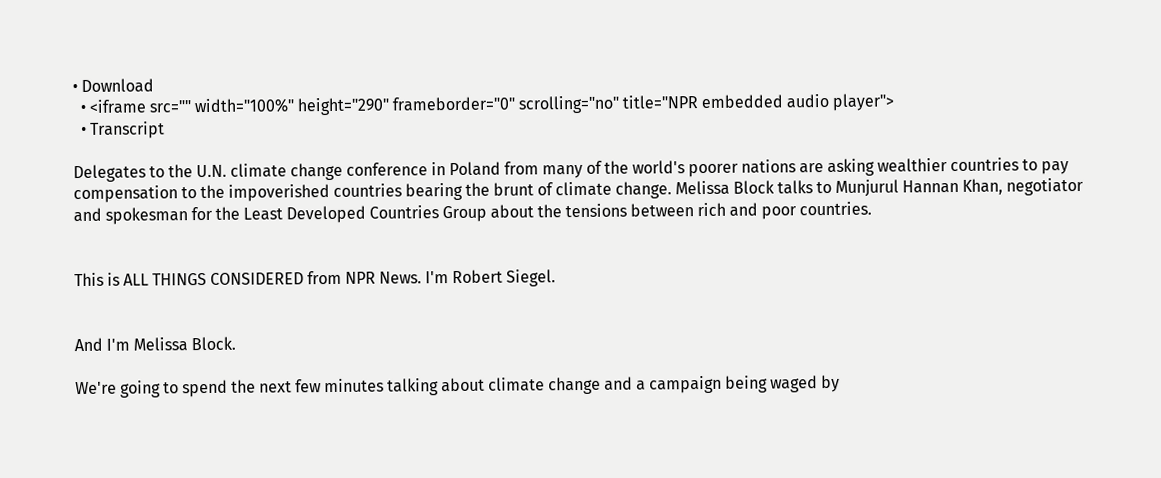• Download
  • <iframe src="" width="100%" height="290" frameborder="0" scrolling="no" title="NPR embedded audio player">
  • Transcript

Delegates to the U.N. climate change conference in Poland from many of the world's poorer nations are asking wealthier countries to pay compensation to the impoverished countries bearing the brunt of climate change. Melissa Block talks to Munjurul Hannan Khan, negotiator and spokesman for the Least Developed Countries Group about the tensions between rich and poor countries.


This is ALL THINGS CONSIDERED from NPR News. I'm Robert Siegel.


And I'm Melissa Block.

We're going to spend the next few minutes talking about climate change and a campaign being waged by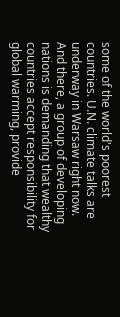some of the world's poorest countries. U.N. climate talks are underway in Warsaw right now. And there, a group of developing nations is demanding that wealthy countries accept responsibility for global warming, provide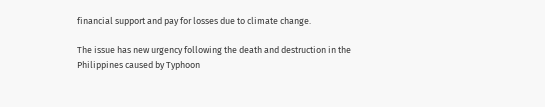financial support and pay for losses due to climate change.

The issue has new urgency following the death and destruction in the Philippines caused by Typhoon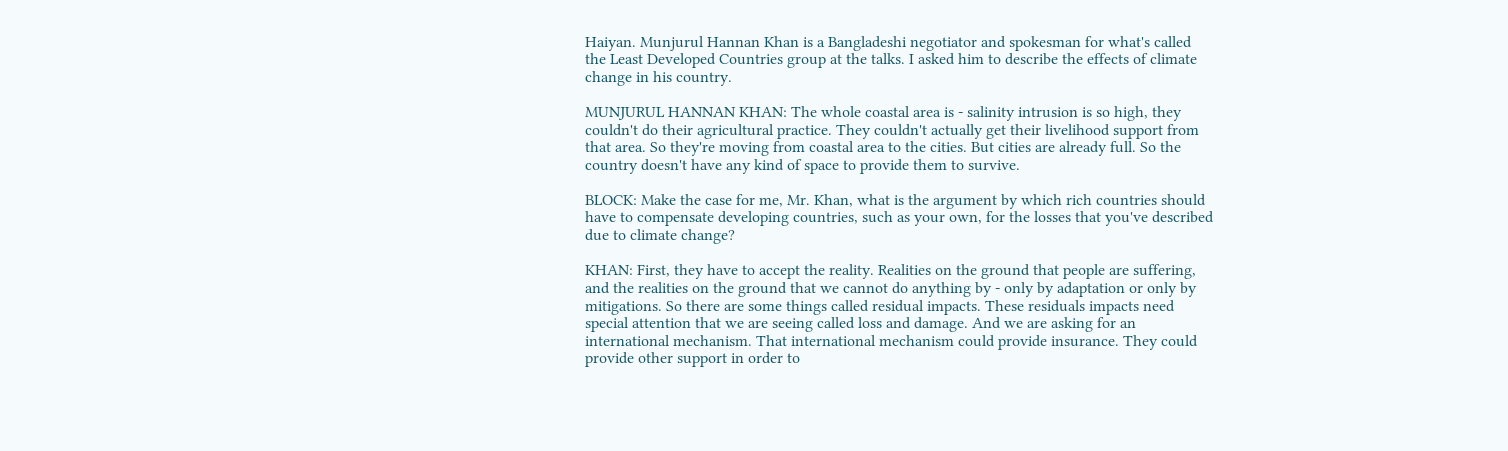Haiyan. Munjurul Hannan Khan is a Bangladeshi negotiator and spokesman for what's called the Least Developed Countries group at the talks. I asked him to describe the effects of climate change in his country.

MUNJURUL HANNAN KHAN: The whole coastal area is - salinity intrusion is so high, they couldn't do their agricultural practice. They couldn't actually get their livelihood support from that area. So they're moving from coastal area to the cities. But cities are already full. So the country doesn't have any kind of space to provide them to survive.

BLOCK: Make the case for me, Mr. Khan, what is the argument by which rich countries should have to compensate developing countries, such as your own, for the losses that you've described due to climate change?

KHAN: First, they have to accept the reality. Realities on the ground that people are suffering, and the realities on the ground that we cannot do anything by - only by adaptation or only by mitigations. So there are some things called residual impacts. These residuals impacts need special attention that we are seeing called loss and damage. And we are asking for an international mechanism. That international mechanism could provide insurance. They could provide other support in order to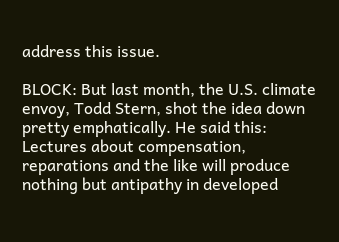address this issue.

BLOCK: But last month, the U.S. climate envoy, Todd Stern, shot the idea down pretty emphatically. He said this: Lectures about compensation, reparations and the like will produce nothing but antipathy in developed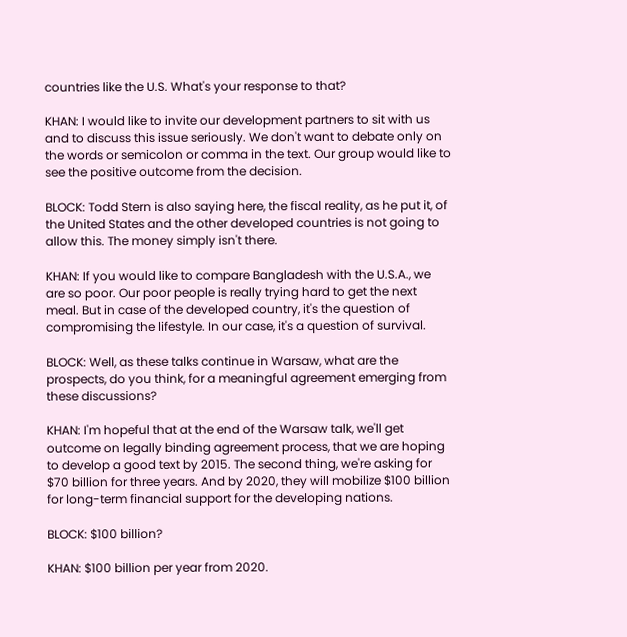countries like the U.S. What's your response to that?

KHAN: I would like to invite our development partners to sit with us and to discuss this issue seriously. We don't want to debate only on the words or semicolon or comma in the text. Our group would like to see the positive outcome from the decision.

BLOCK: Todd Stern is also saying here, the fiscal reality, as he put it, of the United States and the other developed countries is not going to allow this. The money simply isn't there.

KHAN: If you would like to compare Bangladesh with the U.S.A., we are so poor. Our poor people is really trying hard to get the next meal. But in case of the developed country, it's the question of compromising the lifestyle. In our case, it's a question of survival.

BLOCK: Well, as these talks continue in Warsaw, what are the prospects, do you think, for a meaningful agreement emerging from these discussions?

KHAN: I'm hopeful that at the end of the Warsaw talk, we'll get outcome on legally binding agreement process, that we are hoping to develop a good text by 2015. The second thing, we're asking for $70 billion for three years. And by 2020, they will mobilize $100 billion for long-term financial support for the developing nations.

BLOCK: $100 billion?

KHAN: $100 billion per year from 2020.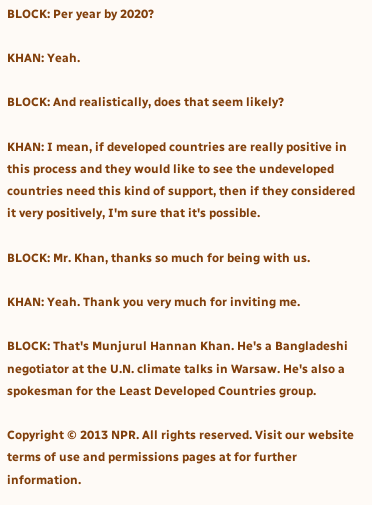BLOCK: Per year by 2020?

KHAN: Yeah.

BLOCK: And realistically, does that seem likely?

KHAN: I mean, if developed countries are really positive in this process and they would like to see the undeveloped countries need this kind of support, then if they considered it very positively, I'm sure that it's possible.

BLOCK: Mr. Khan, thanks so much for being with us.

KHAN: Yeah. Thank you very much for inviting me.

BLOCK: That's Munjurul Hannan Khan. He's a Bangladeshi negotiator at the U.N. climate talks in Warsaw. He's also a spokesman for the Least Developed Countries group.

Copyright © 2013 NPR. All rights reserved. Visit our website terms of use and permissions pages at for further information.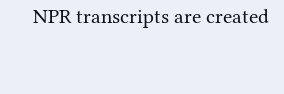NPR transcripts are created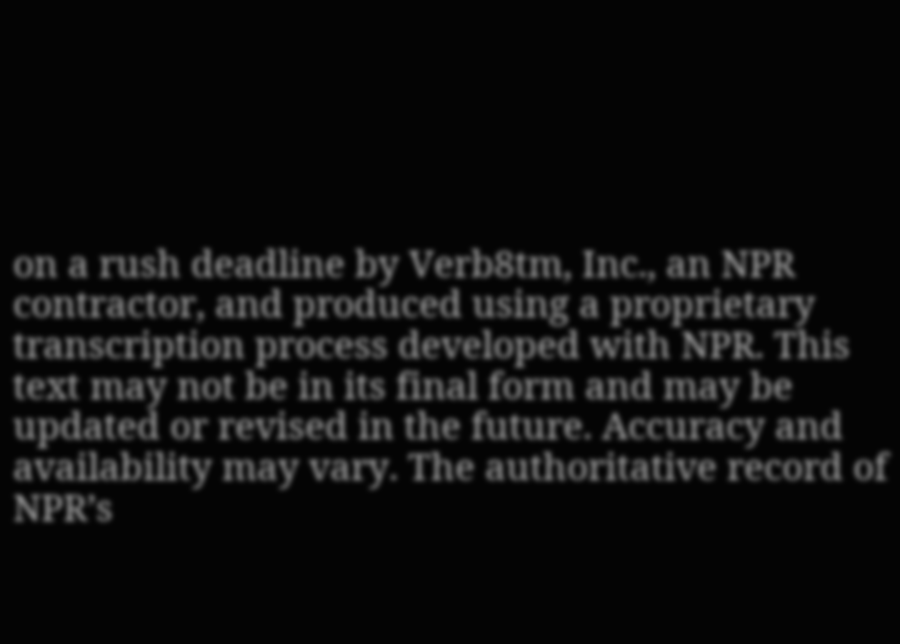on a rush deadline by Verb8tm, Inc., an NPR contractor, and produced using a proprietary transcription process developed with NPR. This text may not be in its final form and may be updated or revised in the future. Accuracy and availability may vary. The authoritative record of NPR’s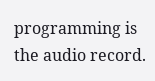programming is the audio record.